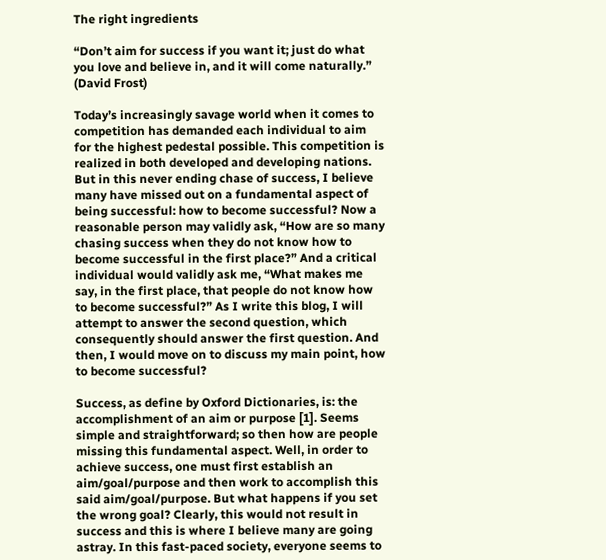The right ingredients

“Don’t aim for success if you want it; just do what you love and believe in, and it will come naturally.” (David Frost)

Today’s increasingly savage world when it comes to competition has demanded each individual to aim for the highest pedestal possible. This competition is realized in both developed and developing nations. But in this never ending chase of success, I believe many have missed out on a fundamental aspect of being successful: how to become successful? Now a reasonable person may validly ask, “How are so many chasing success when they do not know how to become successful in the first place?” And a critical individual would validly ask me, “What makes me say, in the first place, that people do not know how to become successful?” As I write this blog, I will attempt to answer the second question, which consequently should answer the first question. And then, I would move on to discuss my main point, how to become successful?

Success, as define by Oxford Dictionaries, is: the accomplishment of an aim or purpose [1]. Seems simple and straightforward; so then how are people missing this fundamental aspect. Well, in order to achieve success, one must first establish an aim/goal/purpose and then work to accomplish this said aim/goal/purpose. But what happens if you set the wrong goal? Clearly, this would not result in success and this is where I believe many are going astray. In this fast-paced society, everyone seems to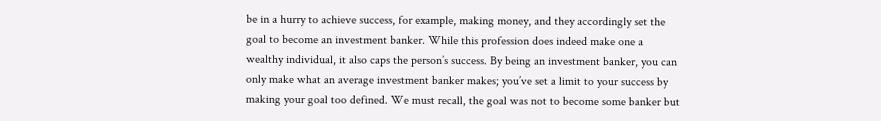be in a hurry to achieve success, for example, making money, and they accordingly set the goal to become an investment banker. While this profession does indeed make one a wealthy individual, it also caps the person’s success. By being an investment banker, you can only make what an average investment banker makes; you’ve set a limit to your success by making your goal too defined. We must recall, the goal was not to become some banker but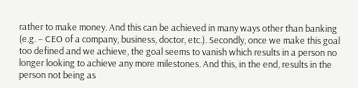rather to make money. And this can be achieved in many ways other than banking (e.g. – CEO of a company, business, doctor, etc.). Secondly, once we make this goal too defined and we achieve, the goal seems to vanish which results in a person no longer looking to achieve any more milestones. And this, in the end, results in the person not being as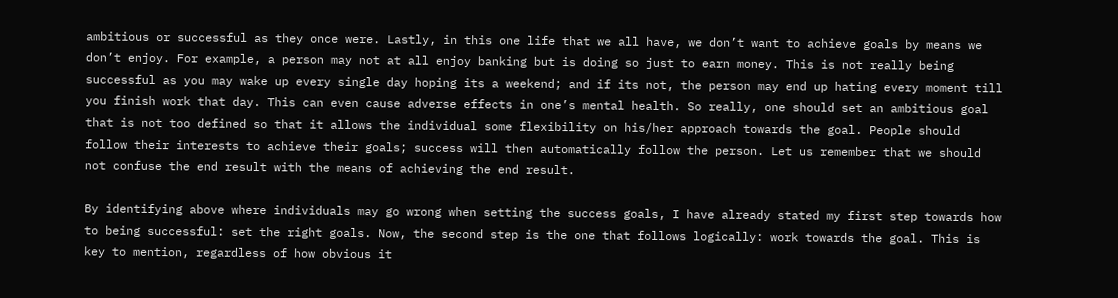ambitious or successful as they once were. Lastly, in this one life that we all have, we don’t want to achieve goals by means we don’t enjoy. For example, a person may not at all enjoy banking but is doing so just to earn money. This is not really being successful as you may wake up every single day hoping its a weekend; and if its not, the person may end up hating every moment till you finish work that day. This can even cause adverse effects in one’s mental health. So really, one should set an ambitious goal that is not too defined so that it allows the individual some flexibility on his/her approach towards the goal. People should follow their interests to achieve their goals; success will then automatically follow the person. Let us remember that we should not confuse the end result with the means of achieving the end result.

By identifying above where individuals may go wrong when setting the success goals, I have already stated my first step towards how to being successful: set the right goals. Now, the second step is the one that follows logically: work towards the goal. This is key to mention, regardless of how obvious it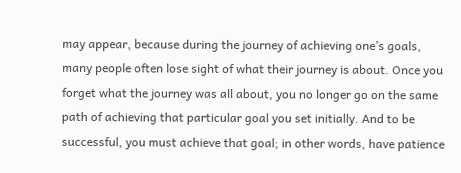may appear, because during the journey of achieving one’s goals, many people often lose sight of what their journey is about. Once you forget what the journey was all about, you no longer go on the same path of achieving that particular goal you set initially. And to be successful, you must achieve that goal; in other words, have patience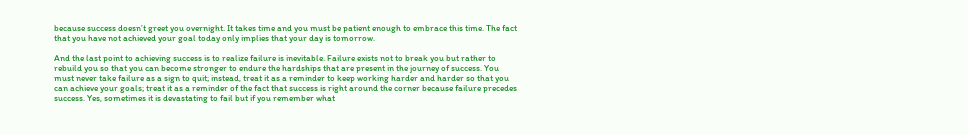because success doesn’t greet you overnight. It takes time and you must be patient enough to embrace this time. The fact that you have not achieved your goal today only implies that your day is tomorrow.

And the last point to achieving success is to realize failure is inevitable. Failure exists not to break you but rather to rebuild you so that you can become stronger to endure the hardships that are present in the journey of success. You must never take failure as a sign to quit; instead, treat it as a reminder to keep working harder and harder so that you can achieve your goals; treat it as a reminder of the fact that success is right around the corner because failure precedes success. Yes, sometimes it is devastating to fail but if you remember what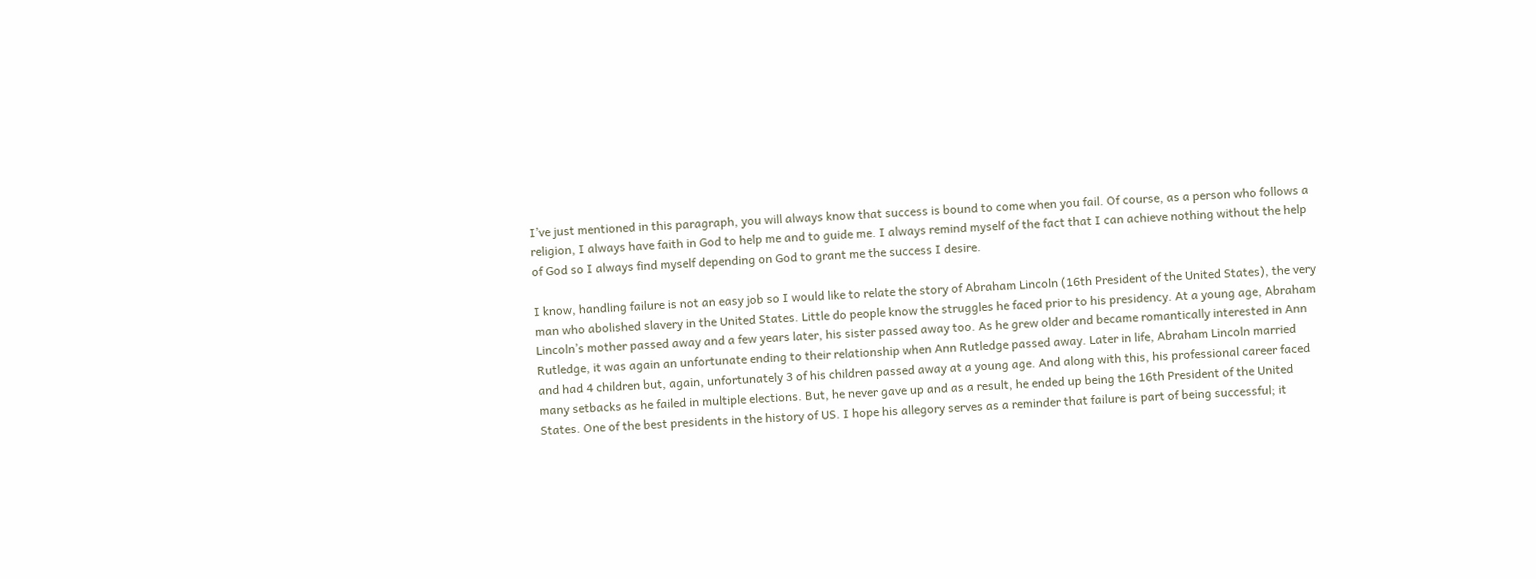I’ve just mentioned in this paragraph, you will always know that success is bound to come when you fail. Of course, as a person who follows a religion, I always have faith in God to help me and to guide me. I always remind myself of the fact that I can achieve nothing without the help of God so I always find myself depending on God to grant me the success I desire.

I know, handling failure is not an easy job so I would like to relate the story of Abraham Lincoln (16th President of the United States), the very man who abolished slavery in the United States. Little do people know the struggles he faced prior to his presidency. At a young age, Abraham Lincoln’s mother passed away and a few years later, his sister passed away too. As he grew older and became romantically interested in Ann Rutledge, it was again an unfortunate ending to their relationship when Ann Rutledge passed away. Later in life, Abraham Lincoln married and had 4 children but, again, unfortunately 3 of his children passed away at a young age. And along with this, his professional career faced many setbacks as he failed in multiple elections. But, he never gave up and as a result, he ended up being the 16th President of the United States. One of the best presidents in the history of US. I hope his allegory serves as a reminder that failure is part of being successful; it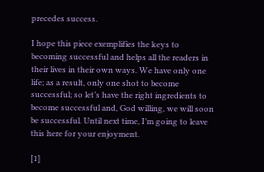precedes success.

I hope this piece exemplifies the keys to becoming successful and helps all the readers in their lives in their own ways. We have only one life; as a result, only one shot to become successful; so let’s have the right ingredients to become successful and, God willing, we will soon be successful. Until next time, I’m going to leave this here for your enjoyment.

[1]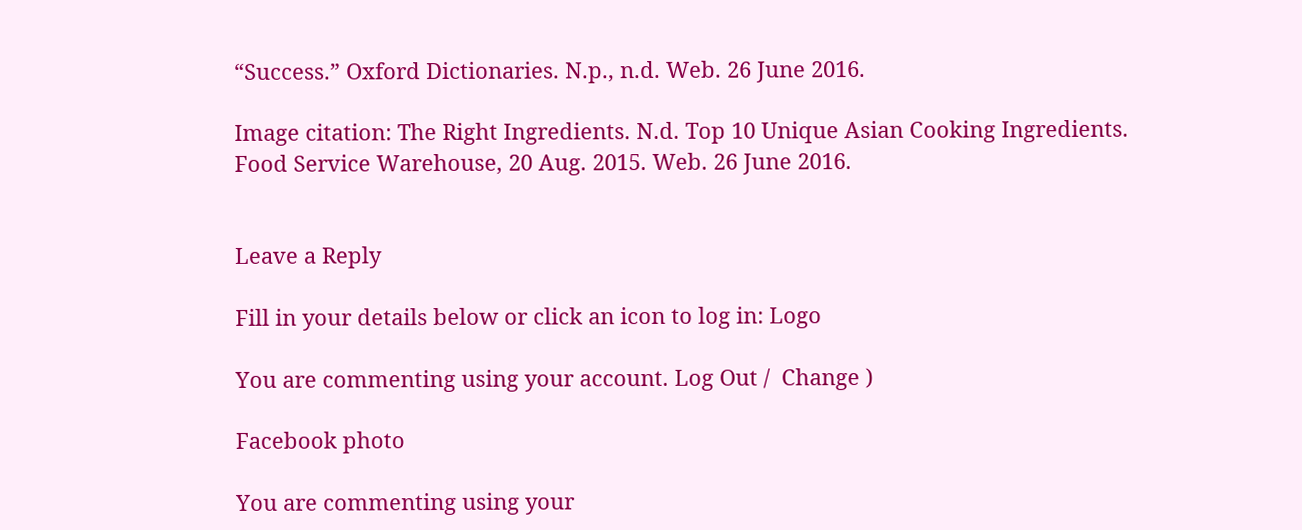“Success.” Oxford Dictionaries. N.p., n.d. Web. 26 June 2016.

Image citation: The Right Ingredients. N.d. Top 10 Unique Asian Cooking Ingredients. Food Service Warehouse, 20 Aug. 2015. Web. 26 June 2016.


Leave a Reply

Fill in your details below or click an icon to log in: Logo

You are commenting using your account. Log Out /  Change )

Facebook photo

You are commenting using your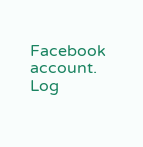Facebook account. Log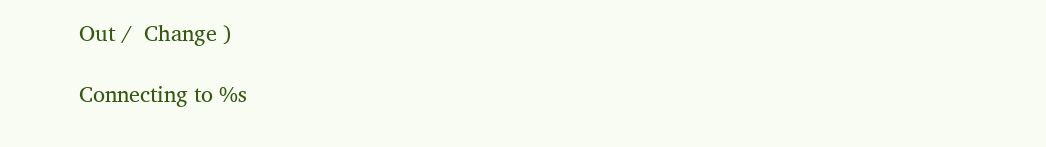Out /  Change )

Connecting to %s